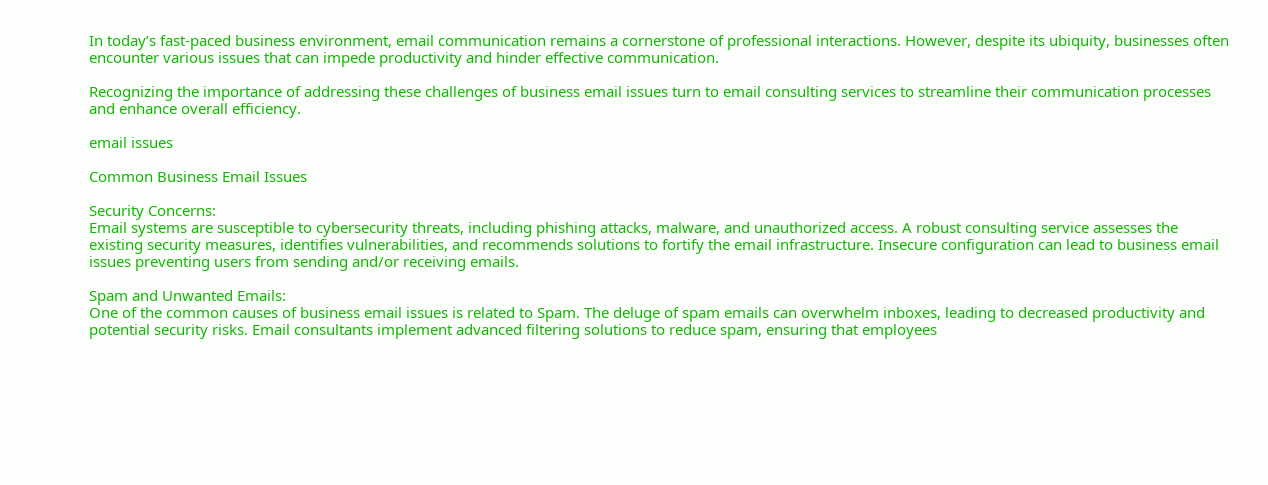In today’s fast-paced business environment, email communication remains a cornerstone of professional interactions. However, despite its ubiquity, businesses often encounter various issues that can impede productivity and hinder effective communication.

Recognizing the importance of addressing these challenges of business email issues turn to email consulting services to streamline their communication processes and enhance overall efficiency.

email issues

Common Business Email Issues

Security Concerns:
Email systems are susceptible to cybersecurity threats, including phishing attacks, malware, and unauthorized access. A robust consulting service assesses the existing security measures, identifies vulnerabilities, and recommends solutions to fortify the email infrastructure. Insecure configuration can lead to business email issues preventing users from sending and/or receiving emails.

Spam and Unwanted Emails:
One of the common causes of business email issues is related to Spam. The deluge of spam emails can overwhelm inboxes, leading to decreased productivity and potential security risks. Email consultants implement advanced filtering solutions to reduce spam, ensuring that employees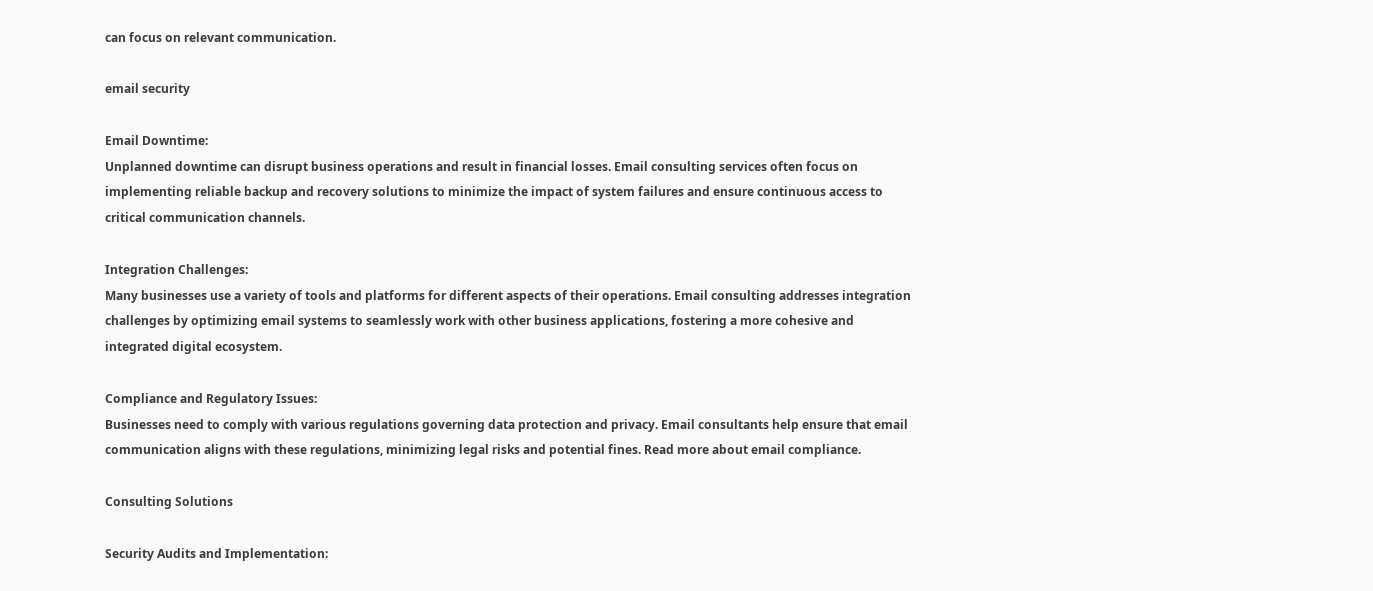can focus on relevant communication.

email security

Email Downtime:
Unplanned downtime can disrupt business operations and result in financial losses. Email consulting services often focus on implementing reliable backup and recovery solutions to minimize the impact of system failures and ensure continuous access to critical communication channels.

Integration Challenges:
Many businesses use a variety of tools and platforms for different aspects of their operations. Email consulting addresses integration challenges by optimizing email systems to seamlessly work with other business applications, fostering a more cohesive and integrated digital ecosystem.

Compliance and Regulatory Issues:
Businesses need to comply with various regulations governing data protection and privacy. Email consultants help ensure that email communication aligns with these regulations, minimizing legal risks and potential fines. Read more about email compliance.

Consulting Solutions

Security Audits and Implementation: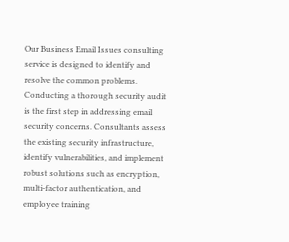Our Business Email Issues consulting service is designed to identify and resolve the common problems. Conducting a thorough security audit is the first step in addressing email security concerns. Consultants assess the existing security infrastructure, identify vulnerabilities, and implement robust solutions such as encryption, multi-factor authentication, and employee training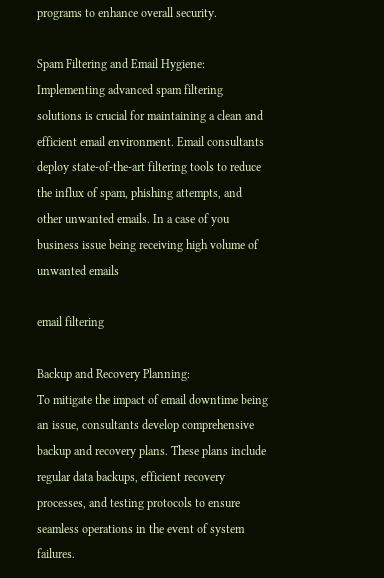programs to enhance overall security.

Spam Filtering and Email Hygiene:
Implementing advanced spam filtering solutions is crucial for maintaining a clean and efficient email environment. Email consultants deploy state-of-the-art filtering tools to reduce the influx of spam, phishing attempts, and other unwanted emails. In a case of you business issue being receiving high volume of unwanted emails

email filtering

Backup and Recovery Planning:
To mitigate the impact of email downtime being an issue, consultants develop comprehensive backup and recovery plans. These plans include regular data backups, efficient recovery processes, and testing protocols to ensure seamless operations in the event of system failures.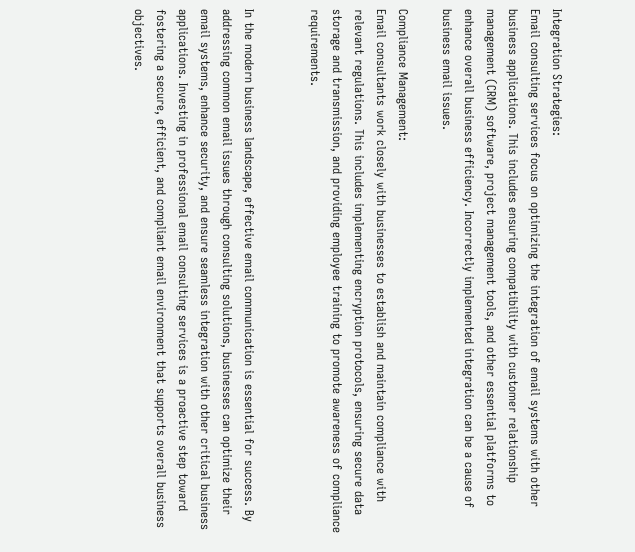Integration Strategies:
Email consulting services focus on optimizing the integration of email systems with other business applications. This includes ensuring compatibility with customer relationship management (CRM) software, project management tools, and other essential platforms to enhance overall business efficiency. Incorrectly implemented integration can be a cause of business email issues.

Compliance Management:
Email consultants work closely with businesses to establish and maintain compliance with relevant regulations. This includes implementing encryption protocols, ensuring secure data storage and transmission, and providing employee training to promote awareness of compliance requirements.


In the modern business landscape, effective email communication is essential for success. By addressing common email issues through consulting solutions, businesses can optimize their email systems, enhance security, and ensure seamless integration with other critical business applications. Investing in professional email consulting services is a proactive step toward fostering a secure, efficient, and compliant email environment that supports overall business objectives.